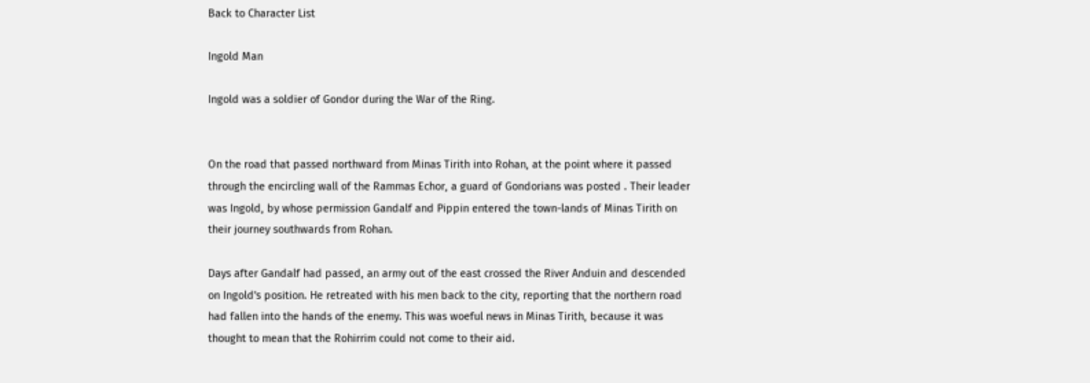Back to Character List

Ingold Man

Ingold was a soldier of Gondor during the War of the Ring.


On the road that passed northward from Minas Tirith into Rohan, at the point where it passed through the encircling wall of the Rammas Echor, a guard of Gondorians was posted . Their leader was Ingold, by whose permission Gandalf and Pippin entered the town-lands of Minas Tirith on their journey southwards from Rohan.

Days after Gandalf had passed, an army out of the east crossed the River Anduin and descended on Ingold's position. He retreated with his men back to the city, reporting that the northern road had fallen into the hands of the enemy. This was woeful news in Minas Tirith, because it was thought to mean that the Rohirrim could not come to their aid.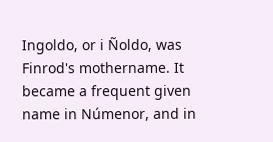Ingoldo, or i Ñoldo, was Finrod's mothername. It became a frequent given name in Númenor, and in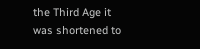the Third Age it was shortened to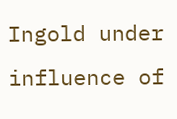Ingold under influence of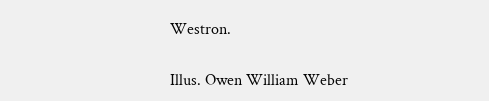Westron.

Illus. Owen William Weber